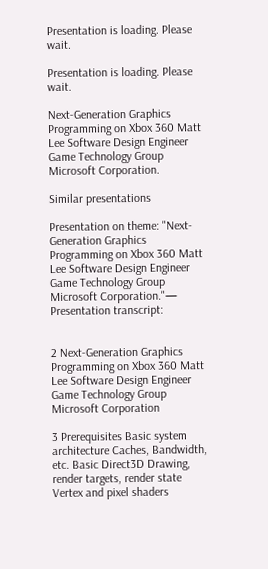Presentation is loading. Please wait.

Presentation is loading. Please wait.

Next-Generation Graphics Programming on Xbox 360 Matt Lee Software Design Engineer Game Technology Group Microsoft Corporation.

Similar presentations

Presentation on theme: "Next-Generation Graphics Programming on Xbox 360 Matt Lee Software Design Engineer Game Technology Group Microsoft Corporation."— Presentation transcript:


2 Next-Generation Graphics Programming on Xbox 360 Matt Lee Software Design Engineer Game Technology Group Microsoft Corporation

3 Prerequisites Basic system architecture Caches, Bandwidth, etc. Basic Direct3D Drawing, render targets, render state Vertex and pixel shaders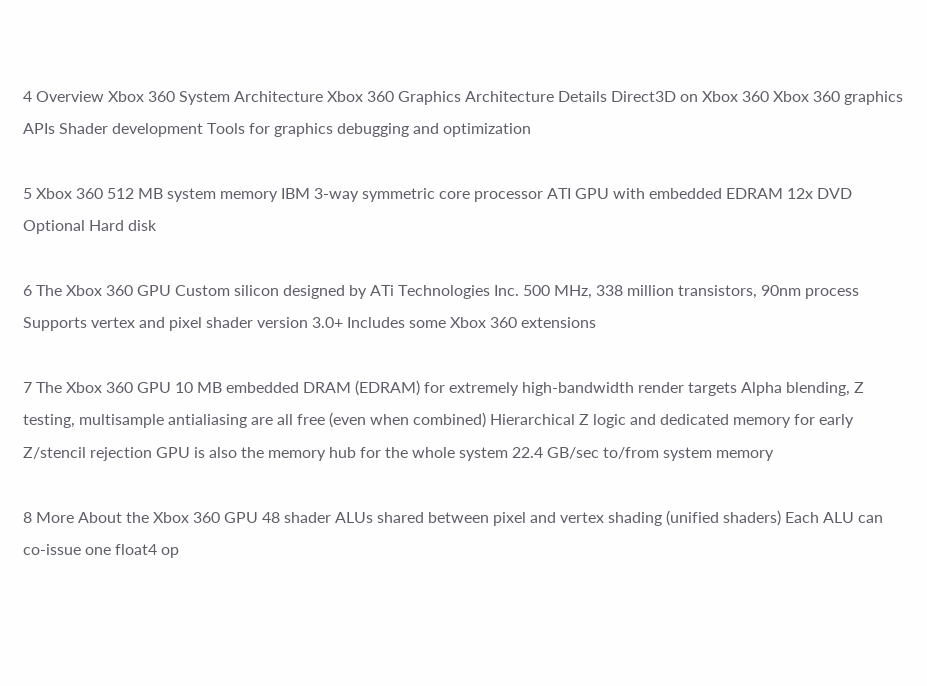4 Overview Xbox 360 System Architecture Xbox 360 Graphics Architecture Details Direct3D on Xbox 360 Xbox 360 graphics APIs Shader development Tools for graphics debugging and optimization

5 Xbox 360 512 MB system memory IBM 3-way symmetric core processor ATI GPU with embedded EDRAM 12x DVD Optional Hard disk

6 The Xbox 360 GPU Custom silicon designed by ATi Technologies Inc. 500 MHz, 338 million transistors, 90nm process Supports vertex and pixel shader version 3.0+ Includes some Xbox 360 extensions

7 The Xbox 360 GPU 10 MB embedded DRAM (EDRAM) for extremely high-bandwidth render targets Alpha blending, Z testing, multisample antialiasing are all free (even when combined) Hierarchical Z logic and dedicated memory for early Z/stencil rejection GPU is also the memory hub for the whole system 22.4 GB/sec to/from system memory

8 More About the Xbox 360 GPU 48 shader ALUs shared between pixel and vertex shading (unified shaders) Each ALU can co-issue one float4 op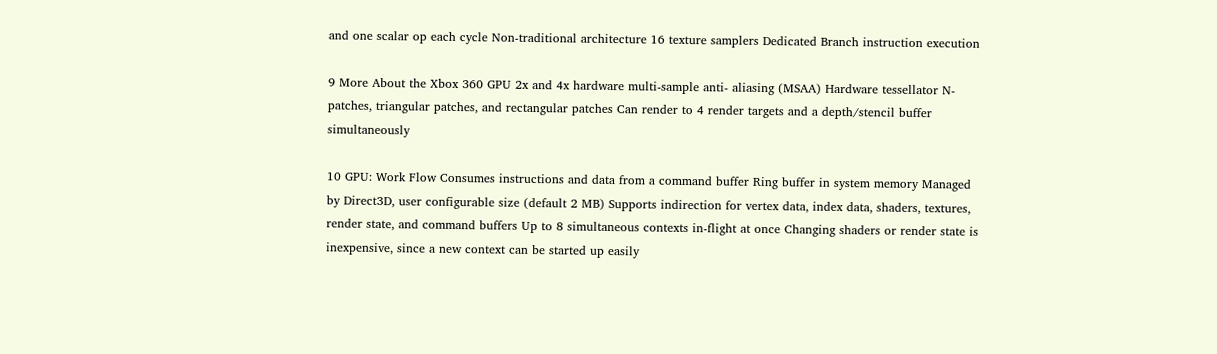and one scalar op each cycle Non-traditional architecture 16 texture samplers Dedicated Branch instruction execution

9 More About the Xbox 360 GPU 2x and 4x hardware multi-sample anti- aliasing (MSAA) Hardware tessellator N-patches, triangular patches, and rectangular patches Can render to 4 render targets and a depth/stencil buffer simultaneously

10 GPU: Work Flow Consumes instructions and data from a command buffer Ring buffer in system memory Managed by Direct3D, user configurable size (default 2 MB) Supports indirection for vertex data, index data, shaders, textures, render state, and command buffers Up to 8 simultaneous contexts in-flight at once Changing shaders or render state is inexpensive, since a new context can be started up easily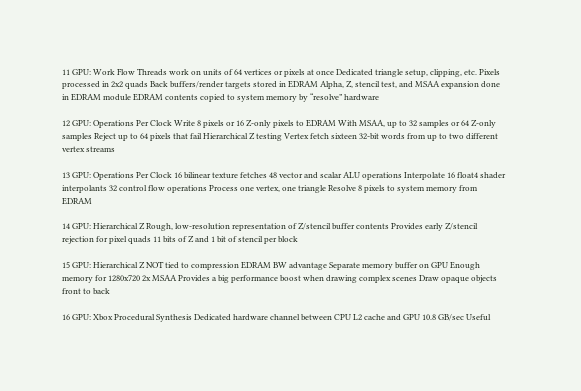11 GPU: Work Flow Threads work on units of 64 vertices or pixels at once Dedicated triangle setup, clipping, etc. Pixels processed in 2x2 quads Back buffers/render targets stored in EDRAM Alpha, Z, stencil test, and MSAA expansion done in EDRAM module EDRAM contents copied to system memory by “resolve” hardware

12 GPU: Operations Per Clock Write 8 pixels or 16 Z-only pixels to EDRAM With MSAA, up to 32 samples or 64 Z-only samples Reject up to 64 pixels that fail Hierarchical Z testing Vertex fetch sixteen 32-bit words from up to two different vertex streams

13 GPU: Operations Per Clock 16 bilinear texture fetches 48 vector and scalar ALU operations Interpolate 16 float4 shader interpolants 32 control flow operations Process one vertex, one triangle Resolve 8 pixels to system memory from EDRAM

14 GPU: Hierarchical Z Rough, low-resolution representation of Z/stencil buffer contents Provides early Z/stencil rejection for pixel quads 11 bits of Z and 1 bit of stencil per block

15 GPU: Hierarchical Z NOT tied to compression EDRAM BW advantage Separate memory buffer on GPU Enough memory for 1280x720 2x MSAA Provides a big performance boost when drawing complex scenes Draw opaque objects front to back

16 GPU: Xbox Procedural Synthesis Dedicated hardware channel between CPU L2 cache and GPU 10.8 GB/sec Useful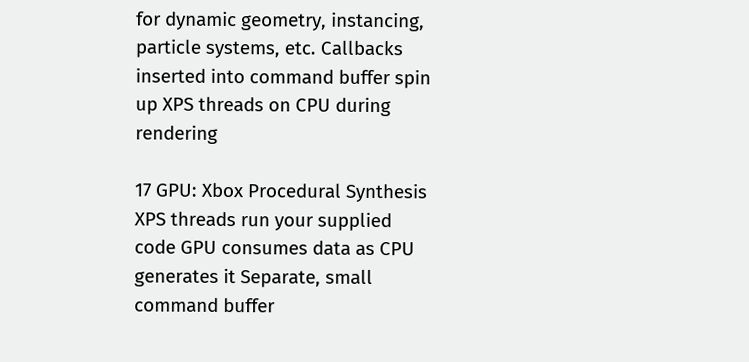for dynamic geometry, instancing, particle systems, etc. Callbacks inserted into command buffer spin up XPS threads on CPU during rendering

17 GPU: Xbox Procedural Synthesis XPS threads run your supplied code GPU consumes data as CPU generates it Separate, small command buffer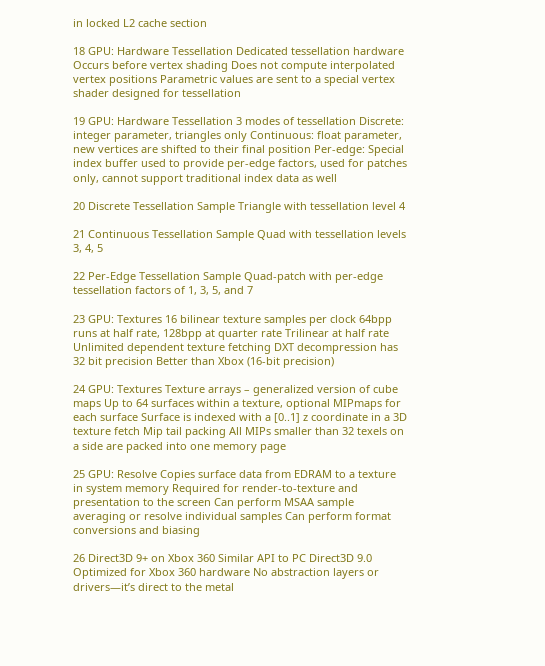in locked L2 cache section

18 GPU: Hardware Tessellation Dedicated tessellation hardware Occurs before vertex shading Does not compute interpolated vertex positions Parametric values are sent to a special vertex shader designed for tessellation

19 GPU: Hardware Tessellation 3 modes of tessellation Discrete: integer parameter, triangles only Continuous: float parameter, new vertices are shifted to their final position Per-edge: Special index buffer used to provide per-edge factors, used for patches only, cannot support traditional index data as well

20 Discrete Tessellation Sample Triangle with tessellation level 4

21 Continuous Tessellation Sample Quad with tessellation levels 3, 4, 5

22 Per-Edge Tessellation Sample Quad-patch with per-edge tessellation factors of 1, 3, 5, and 7

23 GPU: Textures 16 bilinear texture samples per clock 64bpp runs at half rate, 128bpp at quarter rate Trilinear at half rate Unlimited dependent texture fetching DXT decompression has 32 bit precision Better than Xbox (16-bit precision)

24 GPU: Textures Texture arrays – generalized version of cube maps Up to 64 surfaces within a texture, optional MIPmaps for each surface Surface is indexed with a [0..1] z coordinate in a 3D texture fetch Mip tail packing All MIPs smaller than 32 texels on a side are packed into one memory page

25 GPU: Resolve Copies surface data from EDRAM to a texture in system memory Required for render-to-texture and presentation to the screen Can perform MSAA sample averaging or resolve individual samples Can perform format conversions and biasing

26 Direct3D 9+ on Xbox 360 Similar API to PC Direct3D 9.0 Optimized for Xbox 360 hardware No abstraction layers or drivers—it’s direct to the metal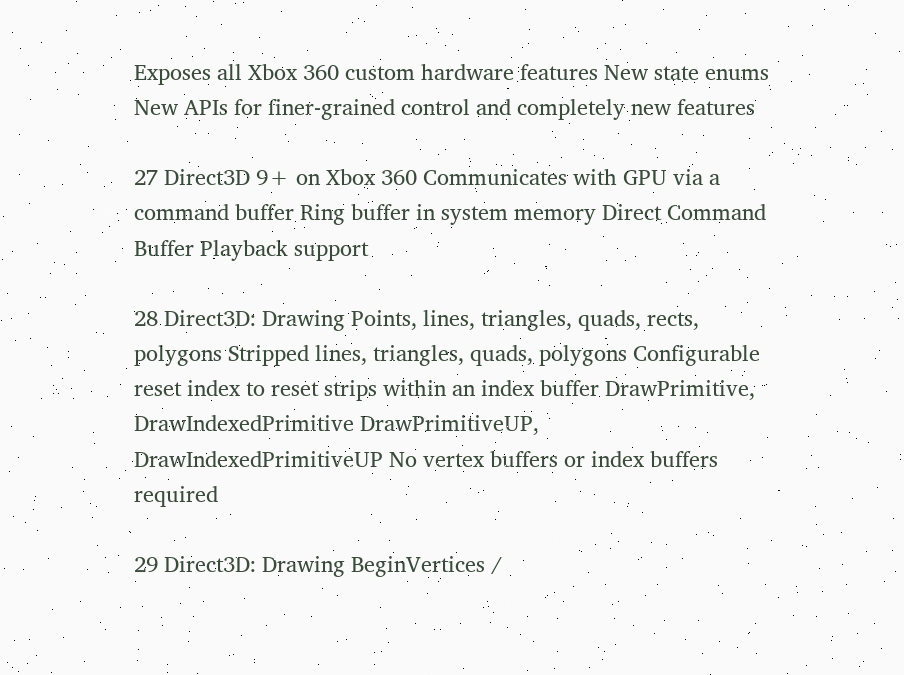Exposes all Xbox 360 custom hardware features New state enums New APIs for finer-grained control and completely new features

27 Direct3D 9+ on Xbox 360 Communicates with GPU via a command buffer Ring buffer in system memory Direct Command Buffer Playback support

28 Direct3D: Drawing Points, lines, triangles, quads, rects, polygons Stripped lines, triangles, quads, polygons Configurable reset index to reset strips within an index buffer DrawPrimitive, DrawIndexedPrimitive DrawPrimitiveUP, DrawIndexedPrimitiveUP No vertex buffers or index buffers required

29 Direct3D: Drawing BeginVertices /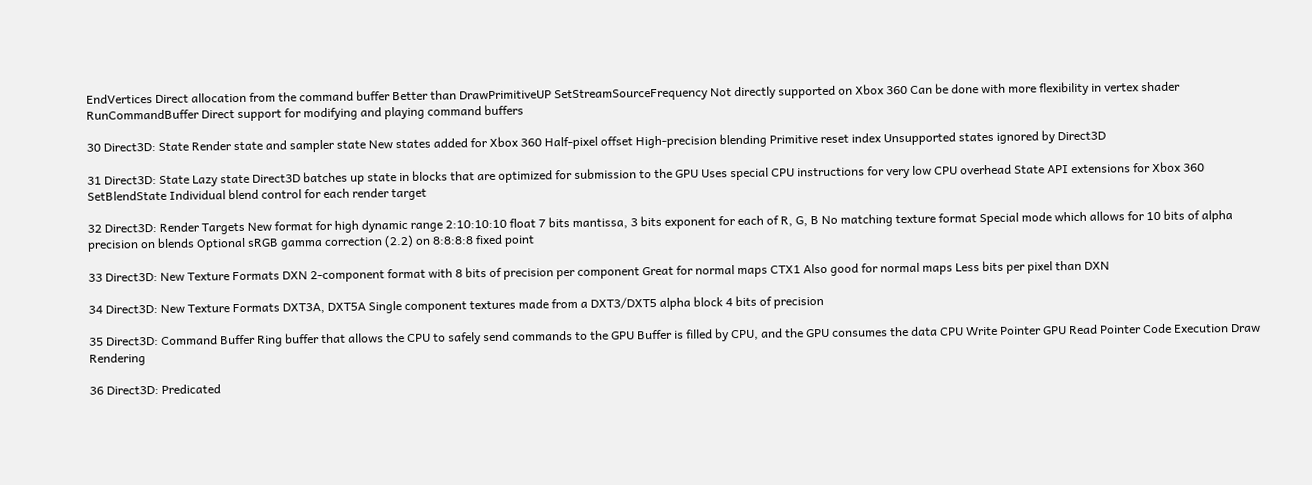EndVertices Direct allocation from the command buffer Better than DrawPrimitiveUP SetStreamSourceFrequency Not directly supported on Xbox 360 Can be done with more flexibility in vertex shader RunCommandBuffer Direct support for modifying and playing command buffers

30 Direct3D: State Render state and sampler state New states added for Xbox 360 Half-pixel offset High-precision blending Primitive reset index Unsupported states ignored by Direct3D

31 Direct3D: State Lazy state Direct3D batches up state in blocks that are optimized for submission to the GPU Uses special CPU instructions for very low CPU overhead State API extensions for Xbox 360 SetBlendState Individual blend control for each render target

32 Direct3D: Render Targets New format for high dynamic range 2:10:10:10 float 7 bits mantissa, 3 bits exponent for each of R, G, B No matching texture format Special mode which allows for 10 bits of alpha precision on blends Optional sRGB gamma correction (2.2) on 8:8:8:8 fixed point

33 Direct3D: New Texture Formats DXN 2-component format with 8 bits of precision per component Great for normal maps CTX1 Also good for normal maps Less bits per pixel than DXN

34 Direct3D: New Texture Formats DXT3A, DXT5A Single component textures made from a DXT3/DXT5 alpha block 4 bits of precision

35 Direct3D: Command Buffer Ring buffer that allows the CPU to safely send commands to the GPU Buffer is filled by CPU, and the GPU consumes the data CPU Write Pointer GPU Read Pointer Code Execution Draw Rendering

36 Direct3D: Predicated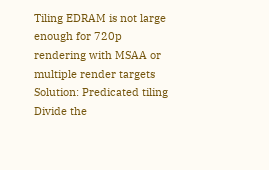Tiling EDRAM is not large enough for 720p rendering with MSAA or multiple render targets Solution: Predicated tiling Divide the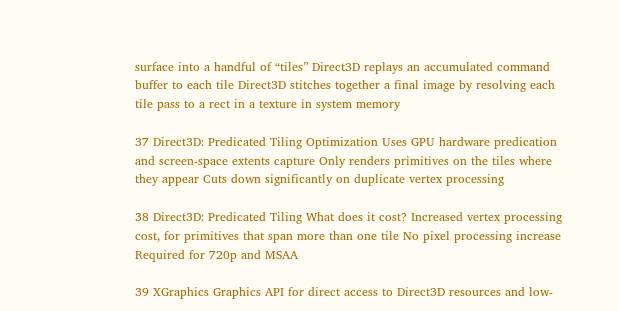surface into a handful of “tiles” Direct3D replays an accumulated command buffer to each tile Direct3D stitches together a final image by resolving each tile pass to a rect in a texture in system memory

37 Direct3D: Predicated Tiling Optimization Uses GPU hardware predication and screen-space extents capture Only renders primitives on the tiles where they appear Cuts down significantly on duplicate vertex processing

38 Direct3D: Predicated Tiling What does it cost? Increased vertex processing cost, for primitives that span more than one tile No pixel processing increase Required for 720p and MSAA

39 XGraphics Graphics API for direct access to Direct3D resources and low-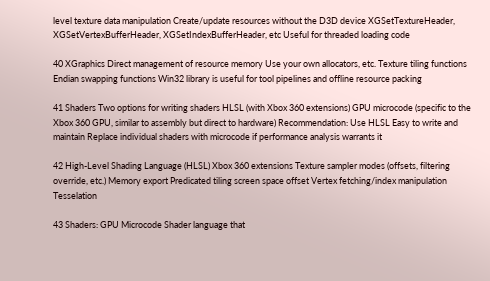level texture data manipulation Create/update resources without the D3D device XGSetTextureHeader, XGSetVertexBufferHeader, XGSetIndexBufferHeader, etc Useful for threaded loading code

40 XGraphics Direct management of resource memory Use your own allocators, etc. Texture tiling functions Endian swapping functions Win32 library is useful for tool pipelines and offline resource packing

41 Shaders Two options for writing shaders HLSL (with Xbox 360 extensions) GPU microcode (specific to the Xbox 360 GPU, similar to assembly but direct to hardware) Recommendation: Use HLSL Easy to write and maintain Replace individual shaders with microcode if performance analysis warrants it

42 High-Level Shading Language (HLSL) Xbox 360 extensions Texture sampler modes (offsets, filtering override, etc.) Memory export Predicated tiling screen space offset Vertex fetching/index manipulation Tesselation

43 Shaders: GPU Microcode Shader language that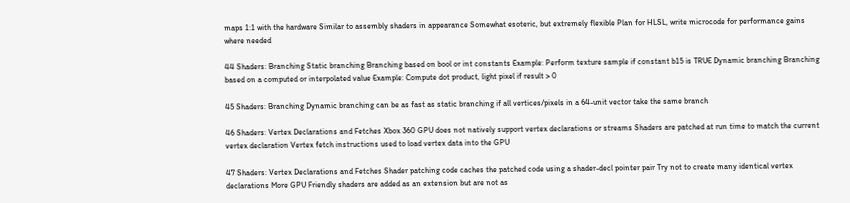maps 1:1 with the hardware Similar to assembly shaders in appearance Somewhat esoteric, but extremely flexible Plan for HLSL, write microcode for performance gains where needed

44 Shaders: Branching Static branching Branching based on bool or int constants Example: Perform texture sample if constant b15 is TRUE Dynamic branching Branching based on a computed or interpolated value Example: Compute dot product, light pixel if result > 0

45 Shaders: Branching Dynamic branching can be as fast as static branching if all vertices/pixels in a 64-unit vector take the same branch

46 Shaders: Vertex Declarations and Fetches Xbox 360 GPU does not natively support vertex declarations or streams Shaders are patched at run time to match the current vertex declaration Vertex fetch instructions used to load vertex data into the GPU

47 Shaders: Vertex Declarations and Fetches Shader patching code caches the patched code using a shader-decl pointer pair Try not to create many identical vertex declarations More GPU Friendly shaders are added as an extension but are not as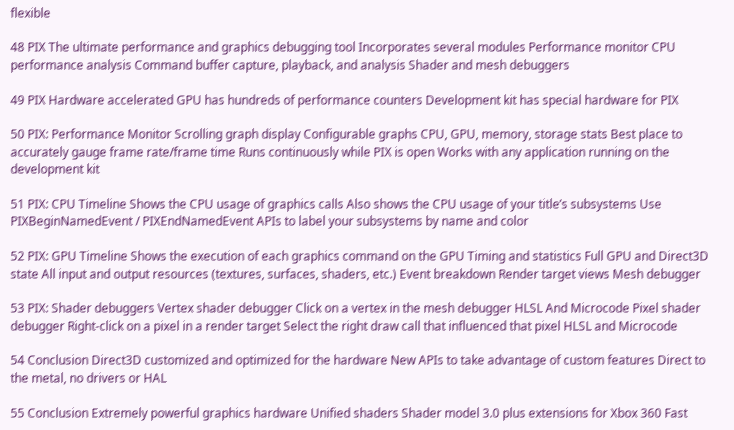flexible

48 PIX The ultimate performance and graphics debugging tool Incorporates several modules Performance monitor CPU performance analysis Command buffer capture, playback, and analysis Shader and mesh debuggers

49 PIX Hardware accelerated GPU has hundreds of performance counters Development kit has special hardware for PIX

50 PIX: Performance Monitor Scrolling graph display Configurable graphs CPU, GPU, memory, storage stats Best place to accurately gauge frame rate/frame time Runs continuously while PIX is open Works with any application running on the development kit

51 PIX: CPU Timeline Shows the CPU usage of graphics calls Also shows the CPU usage of your title’s subsystems Use PIXBeginNamedEvent / PIXEndNamedEvent APIs to label your subsystems by name and color

52 PIX: GPU Timeline Shows the execution of each graphics command on the GPU Timing and statistics Full GPU and Direct3D state All input and output resources (textures, surfaces, shaders, etc.) Event breakdown Render target views Mesh debugger

53 PIX: Shader debuggers Vertex shader debugger Click on a vertex in the mesh debugger HLSL And Microcode Pixel shader debugger Right-click on a pixel in a render target Select the right draw call that influenced that pixel HLSL and Microcode

54 Conclusion Direct3D customized and optimized for the hardware New APIs to take advantage of custom features Direct to the metal, no drivers or HAL

55 Conclusion Extremely powerful graphics hardware Unified shaders Shader model 3.0 plus extensions for Xbox 360 Fast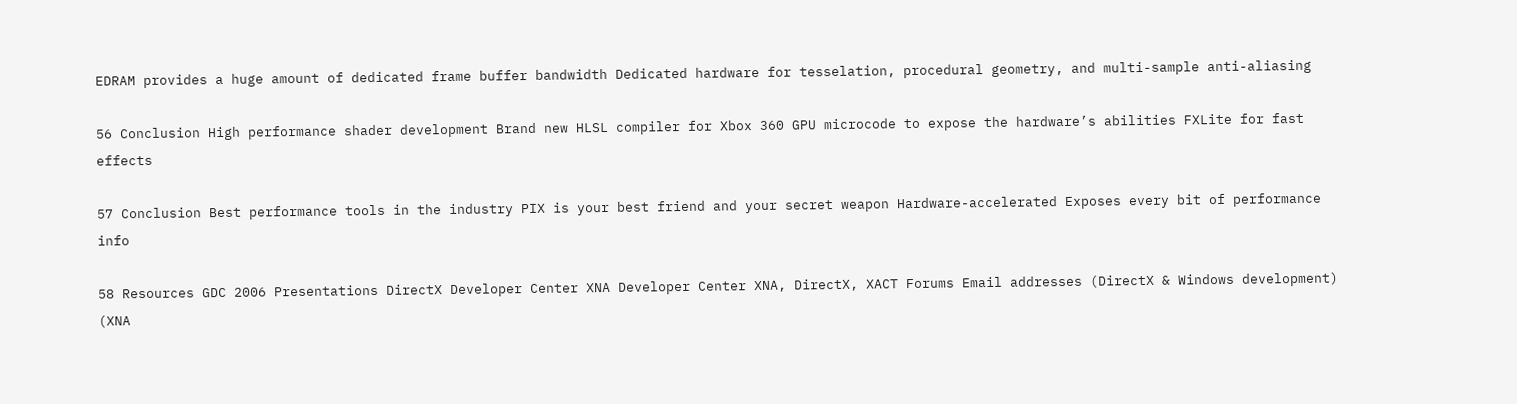EDRAM provides a huge amount of dedicated frame buffer bandwidth Dedicated hardware for tesselation, procedural geometry, and multi-sample anti-aliasing

56 Conclusion High performance shader development Brand new HLSL compiler for Xbox 360 GPU microcode to expose the hardware’s abilities FXLite for fast effects

57 Conclusion Best performance tools in the industry PIX is your best friend and your secret weapon Hardware-accelerated Exposes every bit of performance info

58 Resources GDC 2006 Presentations DirectX Developer Center XNA Developer Center XNA, DirectX, XACT Forums Email addresses (DirectX & Windows development) (XNA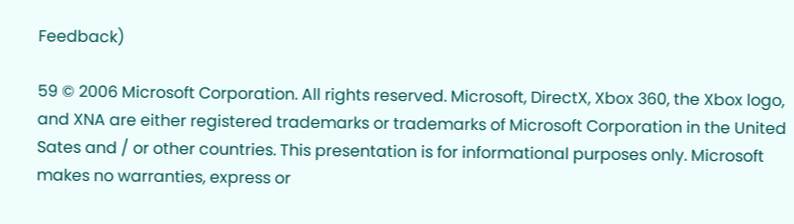Feedback)

59 © 2006 Microsoft Corporation. All rights reserved. Microsoft, DirectX, Xbox 360, the Xbox logo, and XNA are either registered trademarks or trademarks of Microsoft Corporation in the United Sates and / or other countries. This presentation is for informational purposes only. Microsoft makes no warranties, express or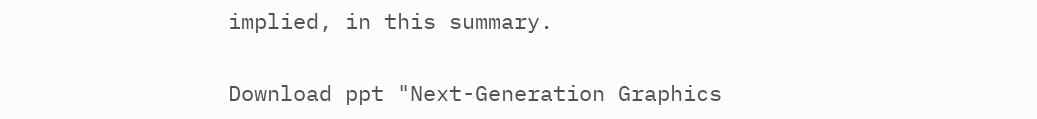implied, in this summary.


Download ppt "Next-Generation Graphics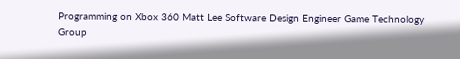Programming on Xbox 360 Matt Lee Software Design Engineer Game Technology Group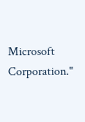Microsoft Corporation."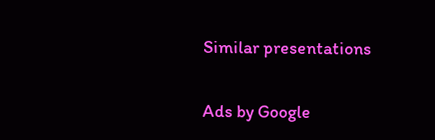Similar presentations

Ads by Google